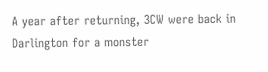A year after returning, 3CW were back in Darlington for a monster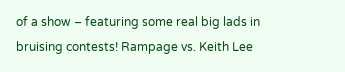of a show – featuring some real big lads in bruising contests! Rampage vs. Keith Lee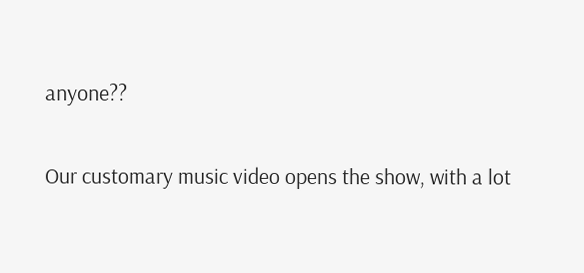anyone??

Our customary music video opens the show, with a lot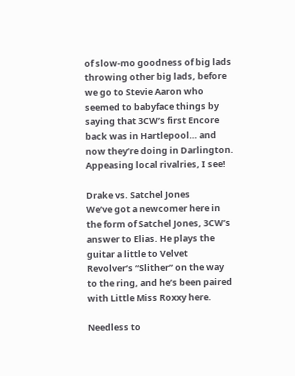of slow-mo goodness of big lads throwing other big lads, before we go to Stevie Aaron who seemed to babyface things by saying that 3CW’s first Encore back was in Hartlepool… and now they’re doing in Darlington. Appeasing local rivalries, I see!

Drake vs. Satchel Jones
We’ve got a newcomer here in the form of Satchel Jones, 3CW’s answer to Elias. He plays the guitar a little to Velvet Revolver’s “Slither” on the way to the ring, and he’s been paired with Little Miss Roxxy here.

Needless to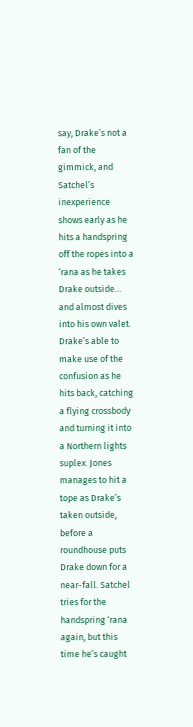say, Drake’s not a fan of the gimmick, and Satchel’s inexperience shows early as he hits a handspring off the ropes into a ‘rana as he takes Drake outside… and almost dives into his own valet. Drake’s able to make use of the confusion as he hits back, catching a flying crossbody and turning it into a Northern lights suplex. Jones manages to hit a tope as Drake’s taken outside, before a roundhouse puts Drake down for a near-fall. Satchel tries for the handspring ‘rana again, but this time he’s caught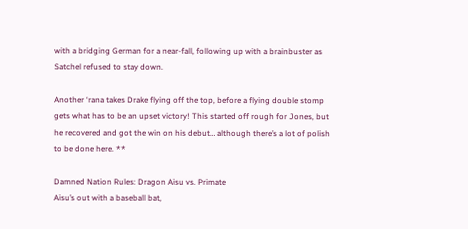with a bridging German for a near-fall, following up with a brainbuster as Satchel refused to stay down.

Another ‘rana takes Drake flying off the top, before a flying double stomp gets what has to be an upset victory! This started off rough for Jones, but he recovered and got the win on his debut… although there’s a lot of polish to be done here. **

Damned Nation Rules: Dragon Aisu vs. Primate
Aisu’s out with a baseball bat,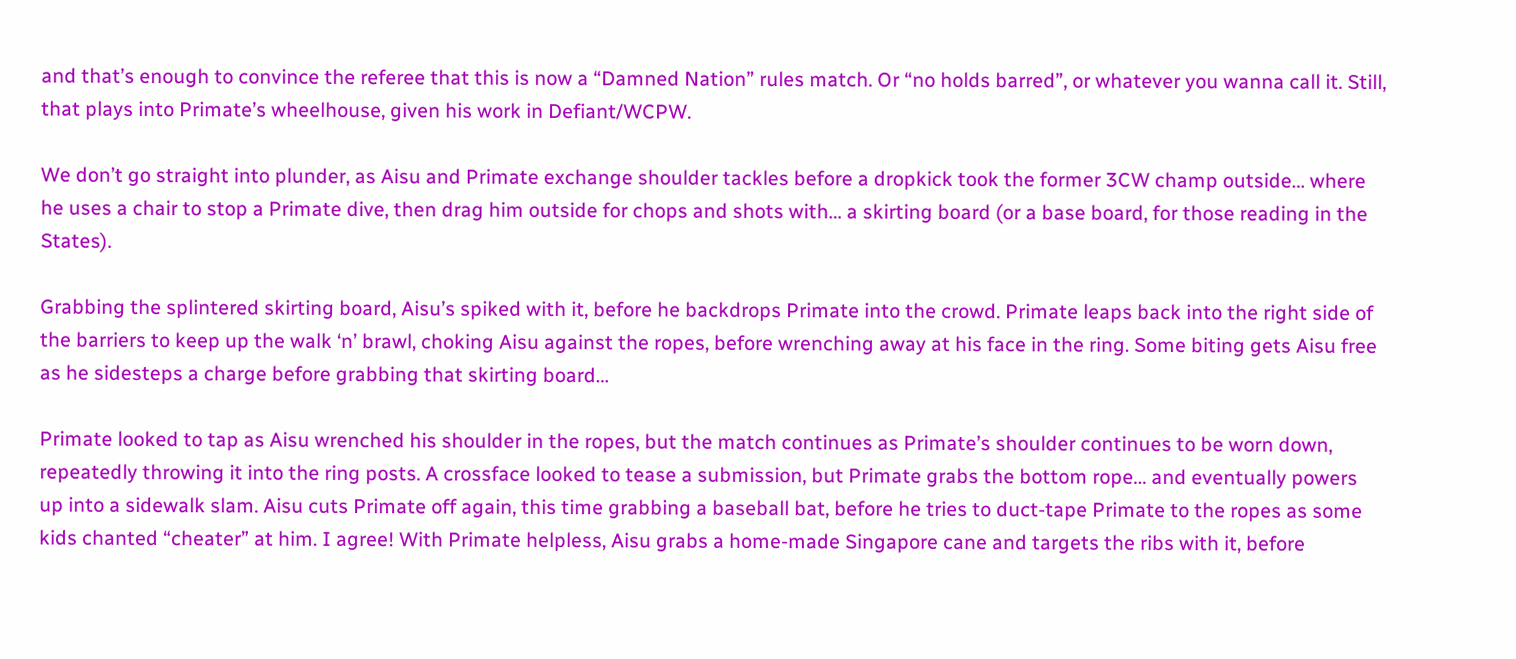and that’s enough to convince the referee that this is now a “Damned Nation” rules match. Or “no holds barred”, or whatever you wanna call it. Still, that plays into Primate’s wheelhouse, given his work in Defiant/WCPW.

We don’t go straight into plunder, as Aisu and Primate exchange shoulder tackles before a dropkick took the former 3CW champ outside… where he uses a chair to stop a Primate dive, then drag him outside for chops and shots with… a skirting board (or a base board, for those reading in the States).

Grabbing the splintered skirting board, Aisu’s spiked with it, before he backdrops Primate into the crowd. Primate leaps back into the right side of the barriers to keep up the walk ‘n’ brawl, choking Aisu against the ropes, before wrenching away at his face in the ring. Some biting gets Aisu free as he sidesteps a charge before grabbing that skirting board…

Primate looked to tap as Aisu wrenched his shoulder in the ropes, but the match continues as Primate’s shoulder continues to be worn down, repeatedly throwing it into the ring posts. A crossface looked to tease a submission, but Primate grabs the bottom rope… and eventually powers up into a sidewalk slam. Aisu cuts Primate off again, this time grabbing a baseball bat, before he tries to duct-tape Primate to the ropes as some kids chanted “cheater” at him. I agree! With Primate helpless, Aisu grabs a home-made Singapore cane and targets the ribs with it, before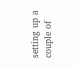setting up a couple of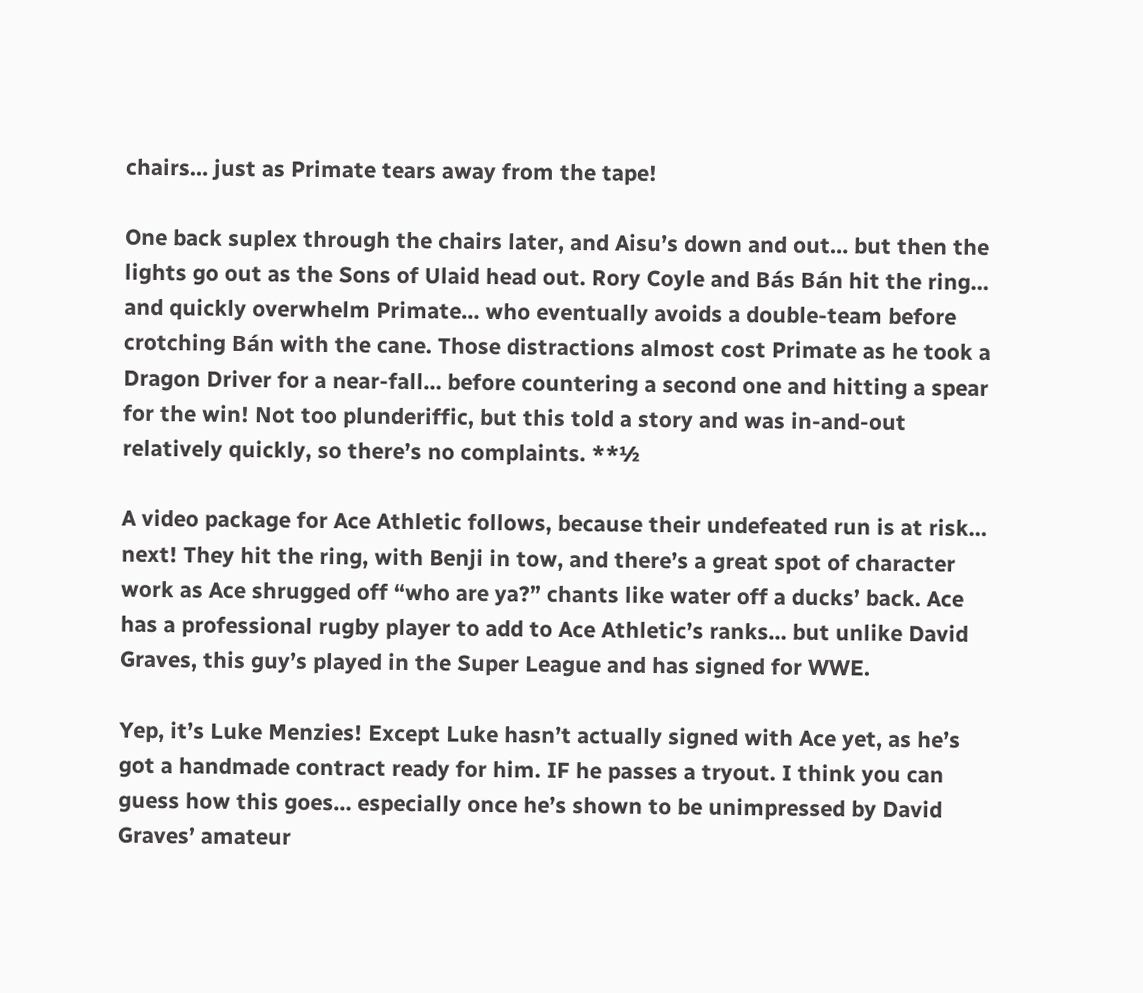chairs… just as Primate tears away from the tape!

One back suplex through the chairs later, and Aisu’s down and out… but then the lights go out as the Sons of Ulaid head out. Rory Coyle and Bás Bán hit the ring… and quickly overwhelm Primate… who eventually avoids a double-team before crotching Bán with the cane. Those distractions almost cost Primate as he took a Dragon Driver for a near-fall… before countering a second one and hitting a spear for the win! Not too plunderiffic, but this told a story and was in-and-out relatively quickly, so there’s no complaints. **½

A video package for Ace Athletic follows, because their undefeated run is at risk… next! They hit the ring, with Benji in tow, and there’s a great spot of character work as Ace shrugged off “who are ya?” chants like water off a ducks’ back. Ace has a professional rugby player to add to Ace Athletic’s ranks… but unlike David Graves, this guy’s played in the Super League and has signed for WWE.

Yep, it’s Luke Menzies! Except Luke hasn’t actually signed with Ace yet, as he’s got a handmade contract ready for him. IF he passes a tryout. I think you can guess how this goes… especially once he’s shown to be unimpressed by David Graves’ amateur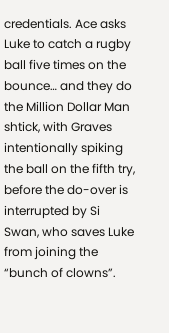credentials. Ace asks Luke to catch a rugby ball five times on the bounce… and they do the Million Dollar Man shtick, with Graves intentionally spiking the ball on the fifth try, before the do-over is interrupted by Si Swan, who saves Luke from joining the “bunch of clowns”.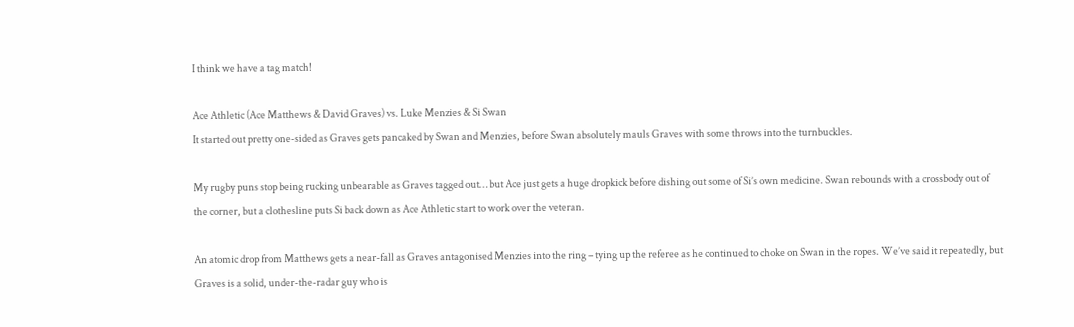I think we have a tag match!

Ace Athletic (Ace Matthews & David Graves) vs. Luke Menzies & Si Swan
It started out pretty one-sided as Graves gets pancaked by Swan and Menzies, before Swan absolutely mauls Graves with some throws into the turnbuckles.

My rugby puns stop being rucking unbearable as Graves tagged out… but Ace just gets a huge dropkick before dishing out some of Si’s own medicine. Swan rebounds with a crossbody out of the corner, but a clothesline puts Si back down as Ace Athletic start to work over the veteran.

An atomic drop from Matthews gets a near-fall as Graves antagonised Menzies into the ring – tying up the referee as he continued to choke on Swan in the ropes. We’ve said it repeatedly, but Graves is a solid, under-the-radar guy who is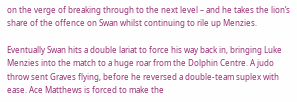on the verge of breaking through to the next level – and he takes the lion’s share of the offence on Swan whilst continuing to rile up Menzies.

Eventually Swan hits a double lariat to force his way back in, bringing Luke Menzies into the match to a huge roar from the Dolphin Centre. A judo throw sent Graves flying, before he reversed a double-team suplex with ease. Ace Matthews is forced to make the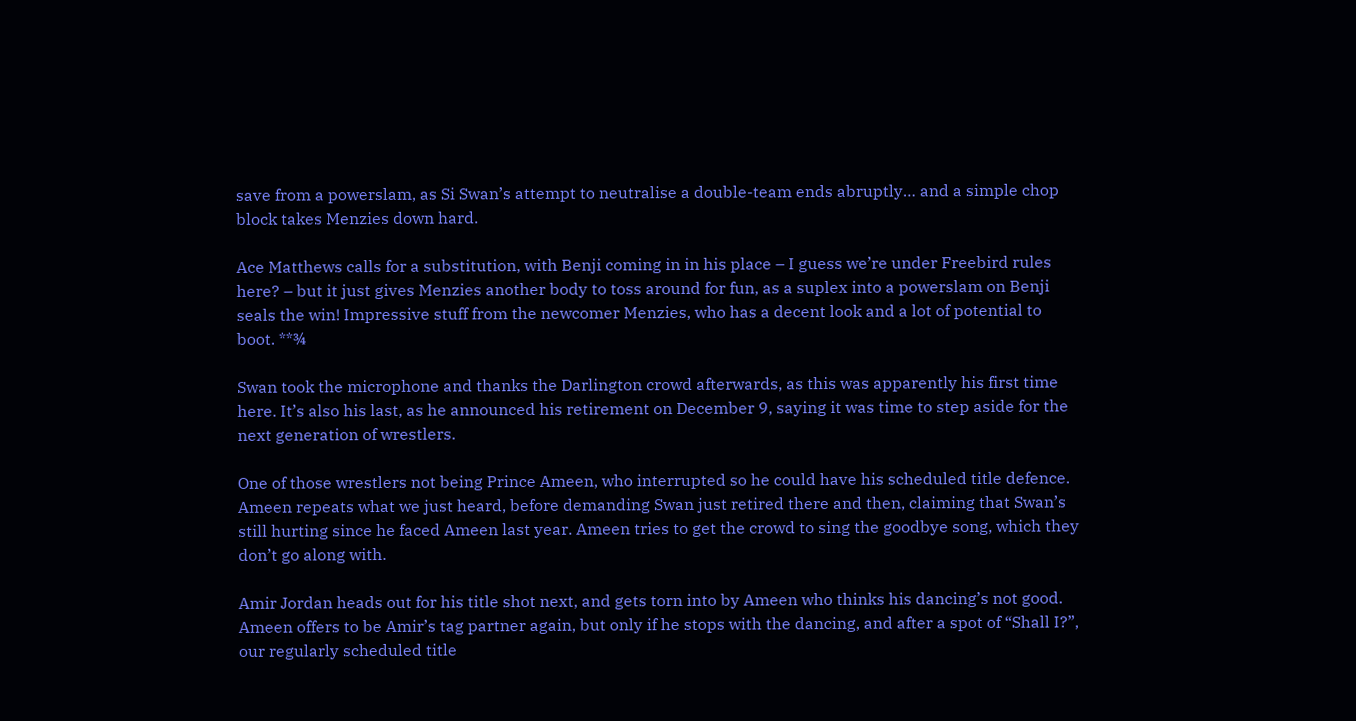save from a powerslam, as Si Swan’s attempt to neutralise a double-team ends abruptly… and a simple chop block takes Menzies down hard.

Ace Matthews calls for a substitution, with Benji coming in in his place – I guess we’re under Freebird rules here? – but it just gives Menzies another body to toss around for fun, as a suplex into a powerslam on Benji seals the win! Impressive stuff from the newcomer Menzies, who has a decent look and a lot of potential to boot. **¾

Swan took the microphone and thanks the Darlington crowd afterwards, as this was apparently his first time here. It’s also his last, as he announced his retirement on December 9, saying it was time to step aside for the next generation of wrestlers.

One of those wrestlers not being Prince Ameen, who interrupted so he could have his scheduled title defence. Ameen repeats what we just heard, before demanding Swan just retired there and then, claiming that Swan’s still hurting since he faced Ameen last year. Ameen tries to get the crowd to sing the goodbye song, which they don’t go along with.

Amir Jordan heads out for his title shot next, and gets torn into by Ameen who thinks his dancing’s not good. Ameen offers to be Amir’s tag partner again, but only if he stops with the dancing, and after a spot of “Shall I?”, our regularly scheduled title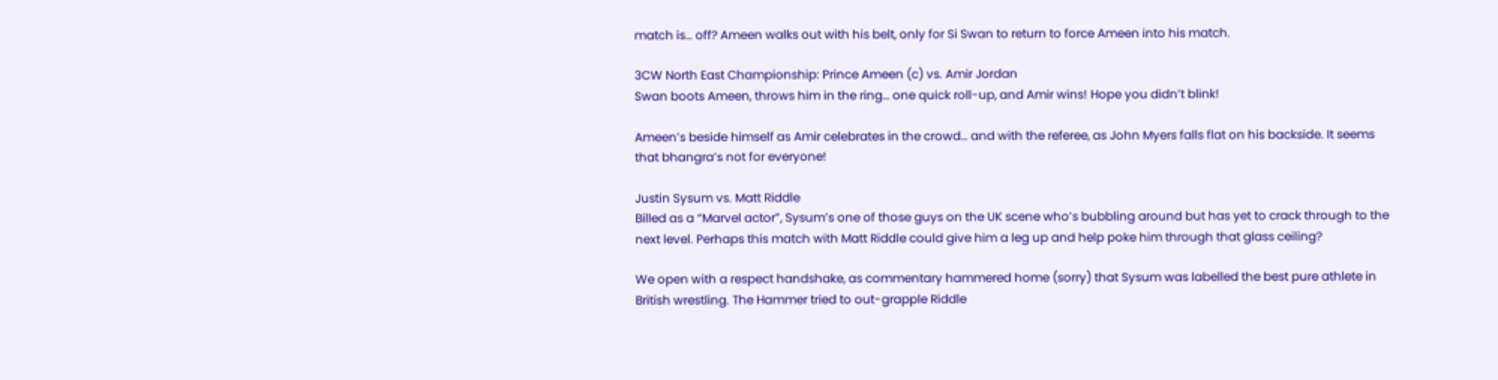match is… off? Ameen walks out with his belt, only for Si Swan to return to force Ameen into his match.

3CW North East Championship: Prince Ameen (c) vs. Amir Jordan
Swan boots Ameen, throws him in the ring… one quick roll-up, and Amir wins! Hope you didn’t blink!

Ameen’s beside himself as Amir celebrates in the crowd… and with the referee, as John Myers falls flat on his backside. It seems that bhangra’s not for everyone!

Justin Sysum vs. Matt Riddle
Billed as a “Marvel actor”, Sysum’s one of those guys on the UK scene who’s bubbling around but has yet to crack through to the next level. Perhaps this match with Matt Riddle could give him a leg up and help poke him through that glass ceiling?

We open with a respect handshake, as commentary hammered home (sorry) that Sysum was labelled the best pure athlete in British wrestling. The Hammer tried to out-grapple Riddle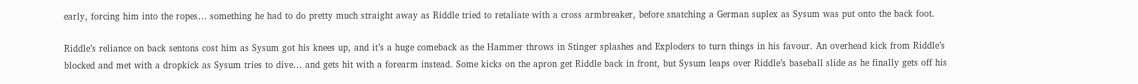early, forcing him into the ropes… something he had to do pretty much straight away as Riddle tried to retaliate with a cross armbreaker, before snatching a German suplex as Sysum was put onto the back foot.

Riddle’s reliance on back sentons cost him as Sysum got his knees up, and it’s a huge comeback as the Hammer throws in Stinger splashes and Exploders to turn things in his favour. An overhead kick from Riddle’s blocked and met with a dropkick as Sysum tries to dive… and gets hit with a forearm instead. Some kicks on the apron get Riddle back in front, but Sysum leaps over Riddle’s baseball slide as he finally gets off his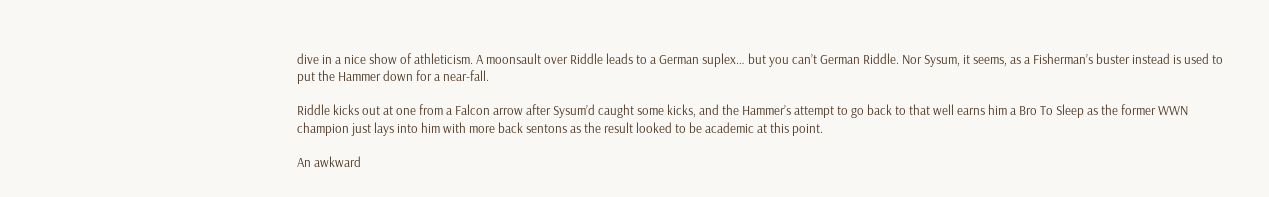dive in a nice show of athleticism. A moonsault over Riddle leads to a German suplex… but you can’t German Riddle. Nor Sysum, it seems, as a Fisherman’s buster instead is used to put the Hammer down for a near-fall.

Riddle kicks out at one from a Falcon arrow after Sysum’d caught some kicks, and the Hammer’s attempt to go back to that well earns him a Bro To Sleep as the former WWN champion just lays into him with more back sentons as the result looked to be academic at this point.

An awkward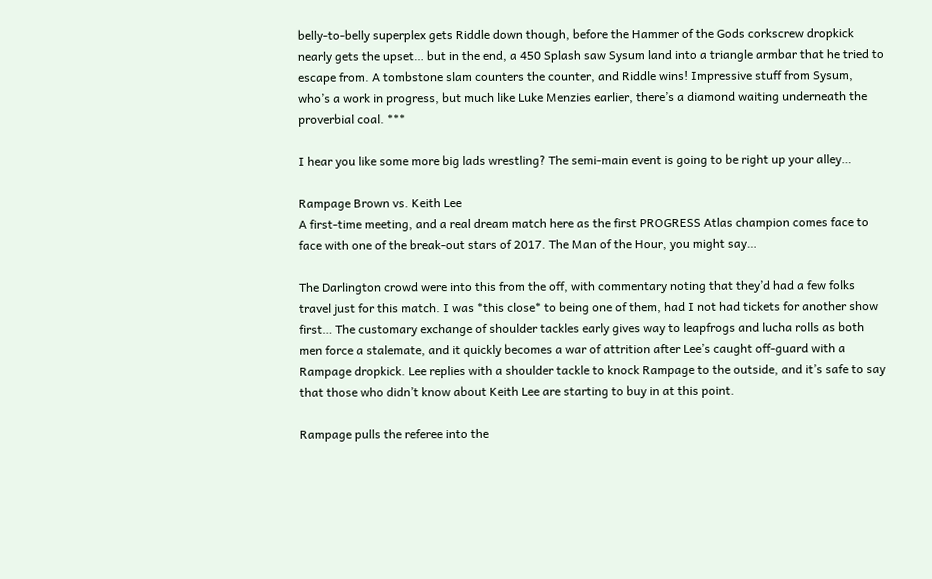belly-to-belly superplex gets Riddle down though, before the Hammer of the Gods corkscrew dropkick nearly gets the upset… but in the end, a 450 Splash saw Sysum land into a triangle armbar that he tried to escape from. A tombstone slam counters the counter, and Riddle wins! Impressive stuff from Sysum, who’s a work in progress, but much like Luke Menzies earlier, there’s a diamond waiting underneath the proverbial coal. ***

I hear you like some more big lads wrestling? The semi-main event is going to be right up your alley…

Rampage Brown vs. Keith Lee
A first-time meeting, and a real dream match here as the first PROGRESS Atlas champion comes face to face with one of the break-out stars of 2017. The Man of the Hour, you might say…

The Darlington crowd were into this from the off, with commentary noting that they’d had a few folks travel just for this match. I was *this close* to being one of them, had I not had tickets for another show first… The customary exchange of shoulder tackles early gives way to leapfrogs and lucha rolls as both men force a stalemate, and it quickly becomes a war of attrition after Lee’s caught off-guard with a Rampage dropkick. Lee replies with a shoulder tackle to knock Rampage to the outside, and it’s safe to say that those who didn’t know about Keith Lee are starting to buy in at this point.

Rampage pulls the referee into the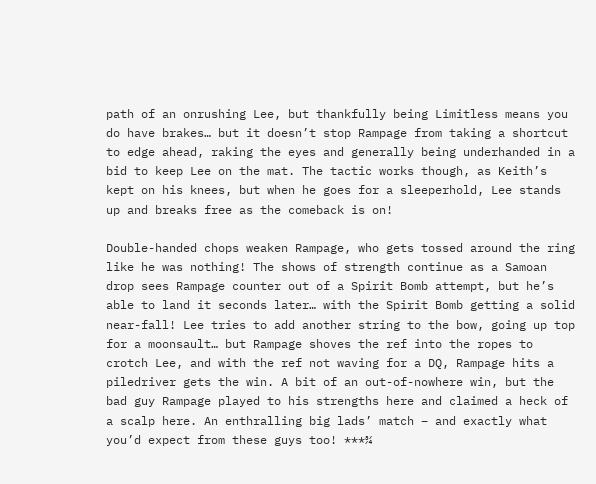path of an onrushing Lee, but thankfully being Limitless means you do have brakes… but it doesn’t stop Rampage from taking a shortcut to edge ahead, raking the eyes and generally being underhanded in a bid to keep Lee on the mat. The tactic works though, as Keith’s kept on his knees, but when he goes for a sleeperhold, Lee stands up and breaks free as the comeback is on!

Double-handed chops weaken Rampage, who gets tossed around the ring like he was nothing! The shows of strength continue as a Samoan drop sees Rampage counter out of a Spirit Bomb attempt, but he’s able to land it seconds later… with the Spirit Bomb getting a solid near-fall! Lee tries to add another string to the bow, going up top for a moonsault… but Rampage shoves the ref into the ropes to crotch Lee, and with the ref not waving for a DQ, Rampage hits a piledriver gets the win. A bit of an out-of-nowhere win, but the bad guy Rampage played to his strengths here and claimed a heck of a scalp here. An enthralling big lads’ match – and exactly what you’d expect from these guys too! ***¾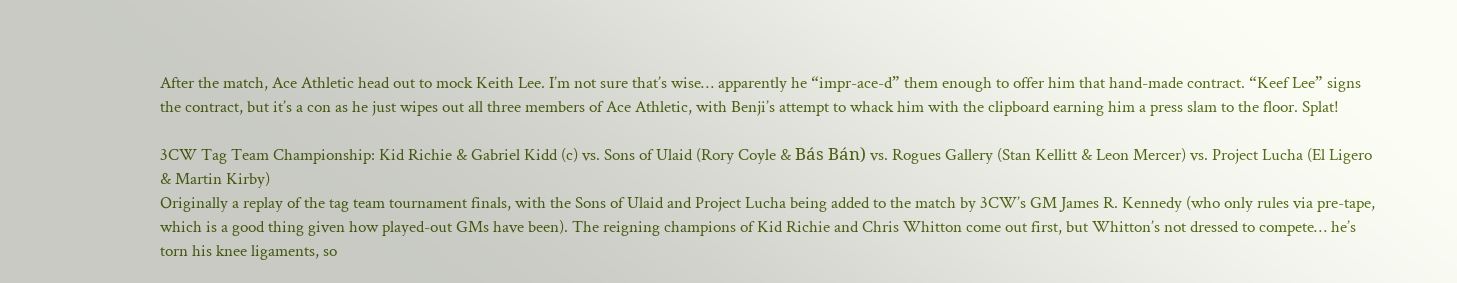After the match, Ace Athletic head out to mock Keith Lee. I’m not sure that’s wise… apparently he “impr-ace-d” them enough to offer him that hand-made contract. “Keef Lee” signs the contract, but it’s a con as he just wipes out all three members of Ace Athletic, with Benji’s attempt to whack him with the clipboard earning him a press slam to the floor. Splat!

3CW Tag Team Championship: Kid Richie & Gabriel Kidd (c) vs. Sons of Ulaid (Rory Coyle & Bás Bán) vs. Rogues Gallery (Stan Kellitt & Leon Mercer) vs. Project Lucha (El Ligero & Martin Kirby)
Originally a replay of the tag team tournament finals, with the Sons of Ulaid and Project Lucha being added to the match by 3CW’s GM James R. Kennedy (who only rules via pre-tape, which is a good thing given how played-out GMs have been). The reigning champions of Kid Richie and Chris Whitton come out first, but Whitton’s not dressed to compete… he’s torn his knee ligaments, so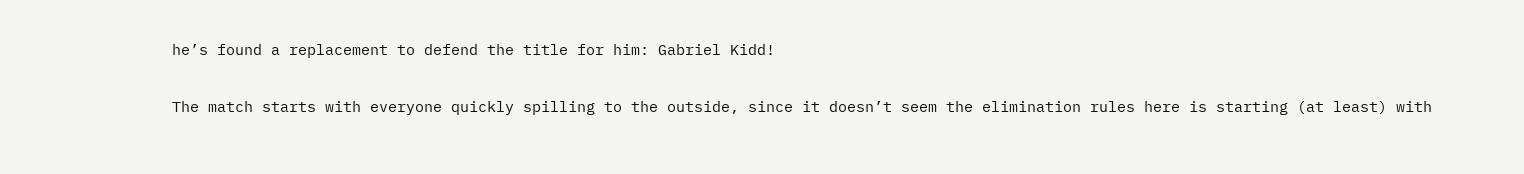he’s found a replacement to defend the title for him: Gabriel Kidd!

The match starts with everyone quickly spilling to the outside, since it doesn’t seem the elimination rules here is starting (at least) with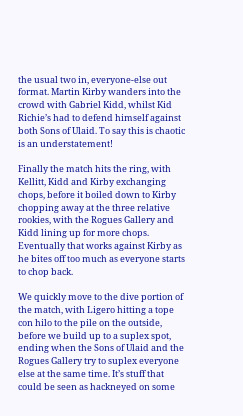the usual two in, everyone-else out format. Martin Kirby wanders into the crowd with Gabriel Kidd, whilst Kid Richie’s had to defend himself against both Sons of Ulaid. To say this is chaotic is an understatement!

Finally the match hits the ring, with Kellitt, Kidd and Kirby exchanging chops, before it boiled down to Kirby chopping away at the three relative rookies, with the Rogues Gallery and Kidd lining up for more chops. Eventually that works against Kirby as he bites off too much as everyone starts to chop back.

We quickly move to the dive portion of the match, with Ligero hitting a tope con hilo to the pile on the outside, before we build up to a suplex spot, ending when the Sons of Ulaid and the Rogues Gallery try to suplex everyone else at the same time. It’s stuff that could be seen as hackneyed on some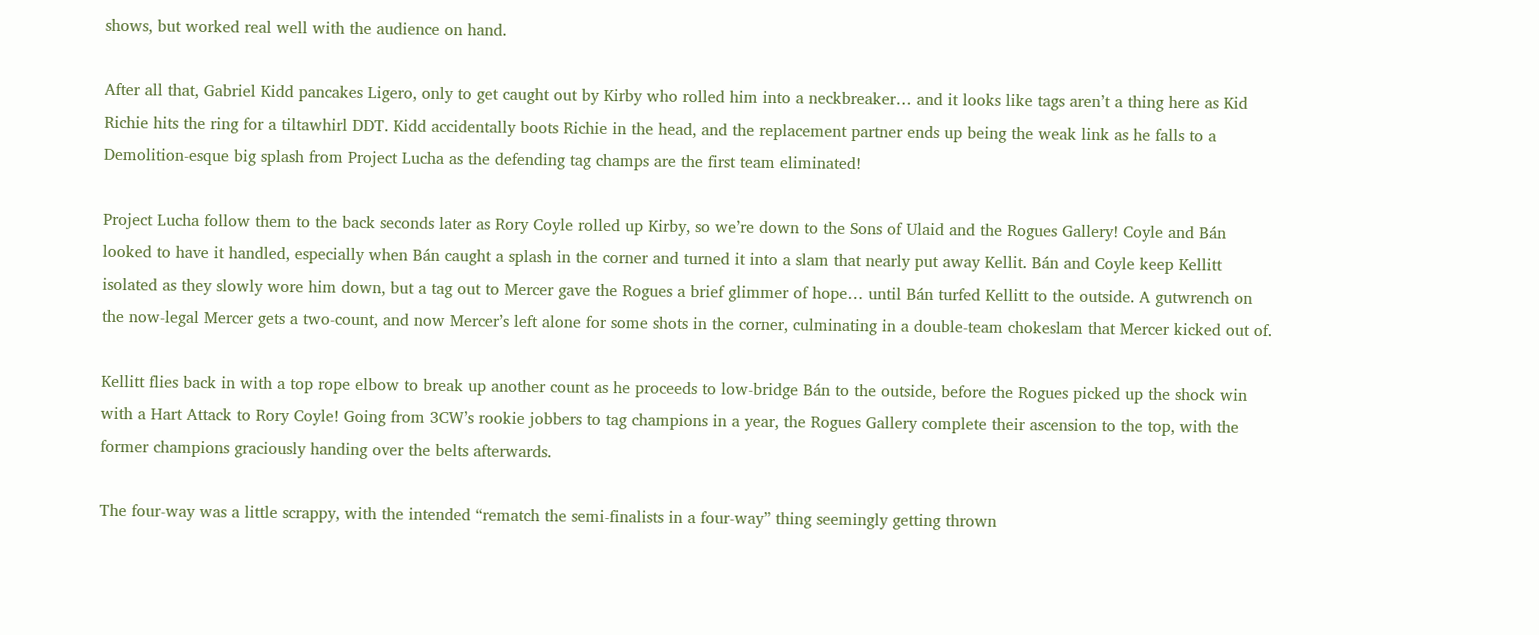shows, but worked real well with the audience on hand.

After all that, Gabriel Kidd pancakes Ligero, only to get caught out by Kirby who rolled him into a neckbreaker… and it looks like tags aren’t a thing here as Kid Richie hits the ring for a tiltawhirl DDT. Kidd accidentally boots Richie in the head, and the replacement partner ends up being the weak link as he falls to a Demolition-esque big splash from Project Lucha as the defending tag champs are the first team eliminated!

Project Lucha follow them to the back seconds later as Rory Coyle rolled up Kirby, so we’re down to the Sons of Ulaid and the Rogues Gallery! Coyle and Bán looked to have it handled, especially when Bán caught a splash in the corner and turned it into a slam that nearly put away Kellit. Bán and Coyle keep Kellitt isolated as they slowly wore him down, but a tag out to Mercer gave the Rogues a brief glimmer of hope… until Bán turfed Kellitt to the outside. A gutwrench on the now-legal Mercer gets a two-count, and now Mercer’s left alone for some shots in the corner, culminating in a double-team chokeslam that Mercer kicked out of.

Kellitt flies back in with a top rope elbow to break up another count as he proceeds to low-bridge Bán to the outside, before the Rogues picked up the shock win with a Hart Attack to Rory Coyle! Going from 3CW’s rookie jobbers to tag champions in a year, the Rogues Gallery complete their ascension to the top, with the former champions graciously handing over the belts afterwards.

The four-way was a little scrappy, with the intended “rematch the semi-finalists in a four-way” thing seemingly getting thrown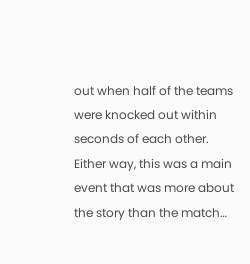out when half of the teams were knocked out within seconds of each other. Either way, this was a main event that was more about the story than the match…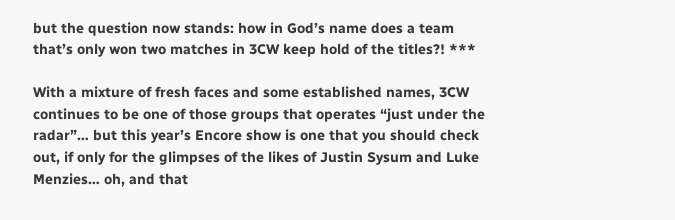but the question now stands: how in God’s name does a team that’s only won two matches in 3CW keep hold of the titles?! ***

With a mixture of fresh faces and some established names, 3CW continues to be one of those groups that operates “just under the radar”… but this year’s Encore show is one that you should check out, if only for the glimpses of the likes of Justin Sysum and Luke Menzies… oh, and that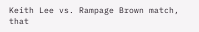Keith Lee vs. Rampage Brown match, that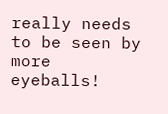really needs to be seen by more eyeballs!